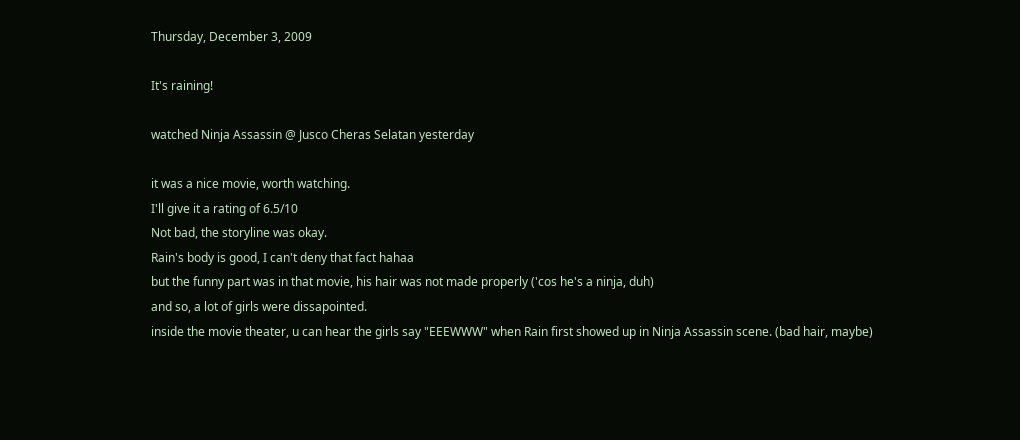Thursday, December 3, 2009

It's raining!

watched Ninja Assassin @ Jusco Cheras Selatan yesterday

it was a nice movie, worth watching.
I'll give it a rating of 6.5/10
Not bad, the storyline was okay.
Rain's body is good, I can't deny that fact hahaa
but the funny part was in that movie, his hair was not made properly ('cos he's a ninja, duh)
and so, a lot of girls were dissapointed.
inside the movie theater, u can hear the girls say "EEEWWW" when Rain first showed up in Ninja Assassin scene. (bad hair, maybe)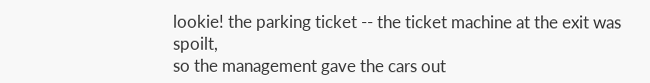lookie! the parking ticket -- the ticket machine at the exit was spoilt,
so the management gave the cars out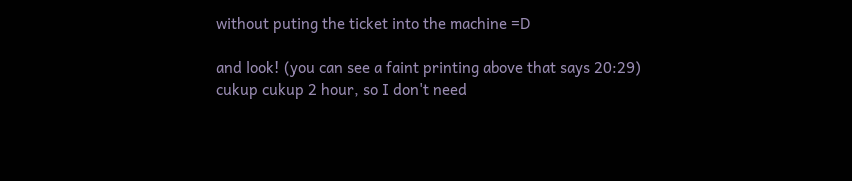without puting the ticket into the machine =D

and look! (you can see a faint printing above that says 20:29)
cukup cukup 2 hour, so I don't need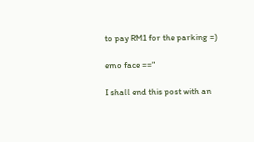to pay RM1 for the parking =)

emo face =="

I shall end this post with an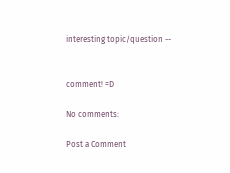interesting topic/question --


comment! =D

No comments:

Post a Comment